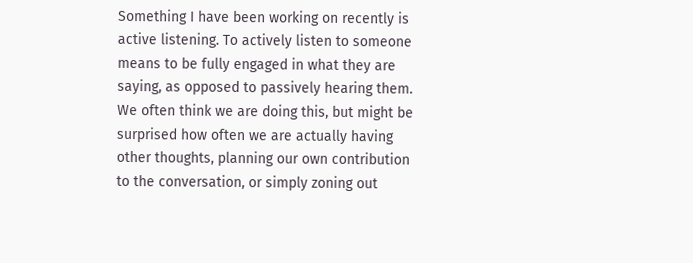Something I have been working on recently is active listening. To actively listen to someone means to be fully engaged in what they are saying, as opposed to passively hearing them. We often think we are doing this, but might be surprised how often we are actually having other thoughts, planning our own contribution to the conversation, or simply zoning out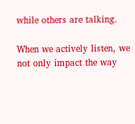while others are talking.

When we actively listen, we not only impact the way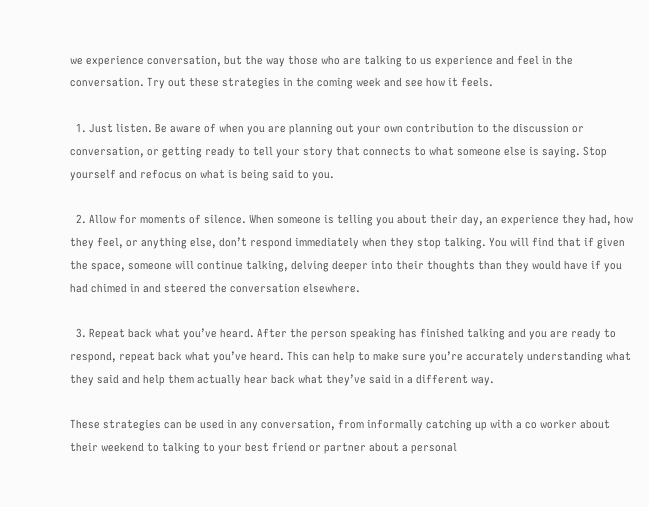we experience conversation, but the way those who are talking to us experience and feel in the conversation. Try out these strategies in the coming week and see how it feels.

  1. Just listen. Be aware of when you are planning out your own contribution to the discussion or conversation, or getting ready to tell your story that connects to what someone else is saying. Stop yourself and refocus on what is being said to you.

  2. Allow for moments of silence. When someone is telling you about their day, an experience they had, how they feel, or anything else, don’t respond immediately when they stop talking. You will find that if given the space, someone will continue talking, delving deeper into their thoughts than they would have if you had chimed in and steered the conversation elsewhere.

  3. Repeat back what you’ve heard. After the person speaking has finished talking and you are ready to respond, repeat back what you’ve heard. This can help to make sure you’re accurately understanding what they said and help them actually hear back what they’ve said in a different way.

These strategies can be used in any conversation, from informally catching up with a co worker about their weekend to talking to your best friend or partner about a personal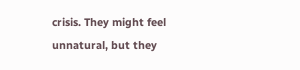crisis. They might feel unnatural, but they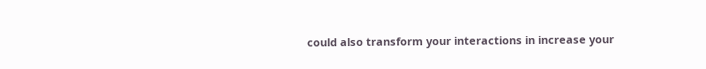could also transform your interactions in increase your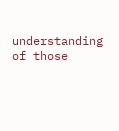understanding of those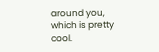around you, which is pretty cool.